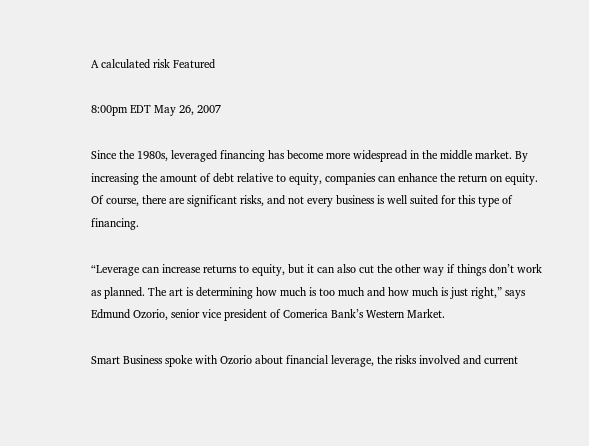A calculated risk Featured

8:00pm EDT May 26, 2007

Since the 1980s, leveraged financing has become more widespread in the middle market. By increasing the amount of debt relative to equity, companies can enhance the return on equity. Of course, there are significant risks, and not every business is well suited for this type of financing.

“Leverage can increase returns to equity, but it can also cut the other way if things don’t work as planned. The art is determining how much is too much and how much is just right,” says Edmund Ozorio, senior vice president of Comerica Bank’s Western Market.

Smart Business spoke with Ozorio about financial leverage, the risks involved and current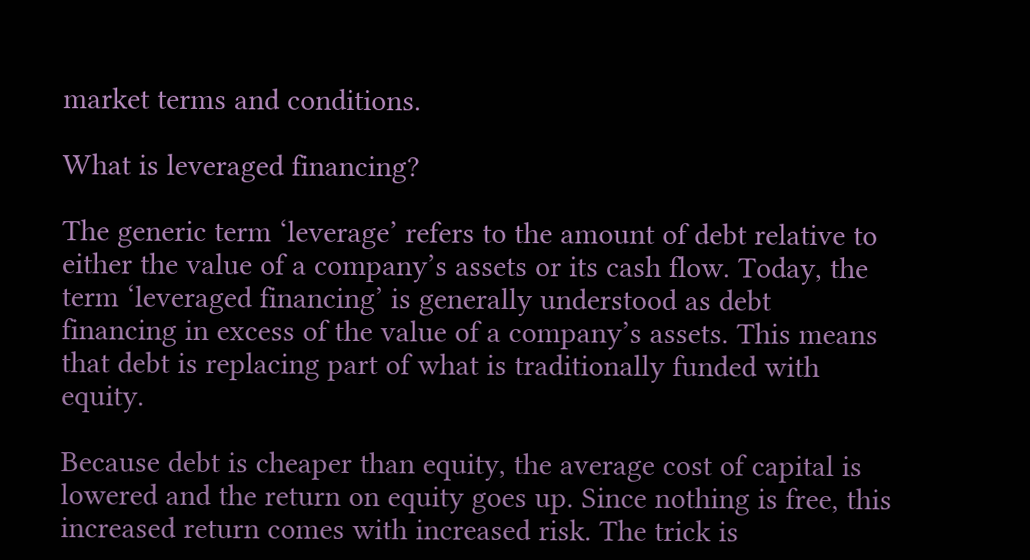market terms and conditions.

What is leveraged financing?

The generic term ‘leverage’ refers to the amount of debt relative to either the value of a company’s assets or its cash flow. Today, the term ‘leveraged financing’ is generally understood as debt financing in excess of the value of a company’s assets. This means that debt is replacing part of what is traditionally funded with equity.

Because debt is cheaper than equity, the average cost of capital is lowered and the return on equity goes up. Since nothing is free, this increased return comes with increased risk. The trick is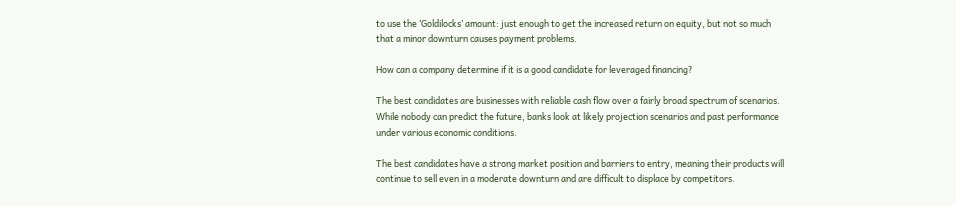to use the ‘Goldilocks’ amount: just enough to get the increased return on equity, but not so much that a minor downturn causes payment problems.

How can a company determine if it is a good candidate for leveraged financing?

The best candidates are businesses with reliable cash flow over a fairly broad spectrum of scenarios. While nobody can predict the future, banks look at likely projection scenarios and past performance under various economic conditions.

The best candidates have a strong market position and barriers to entry, meaning their products will continue to sell even in a moderate downturn and are difficult to displace by competitors.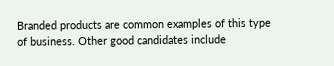Branded products are common examples of this type of business. Other good candidates include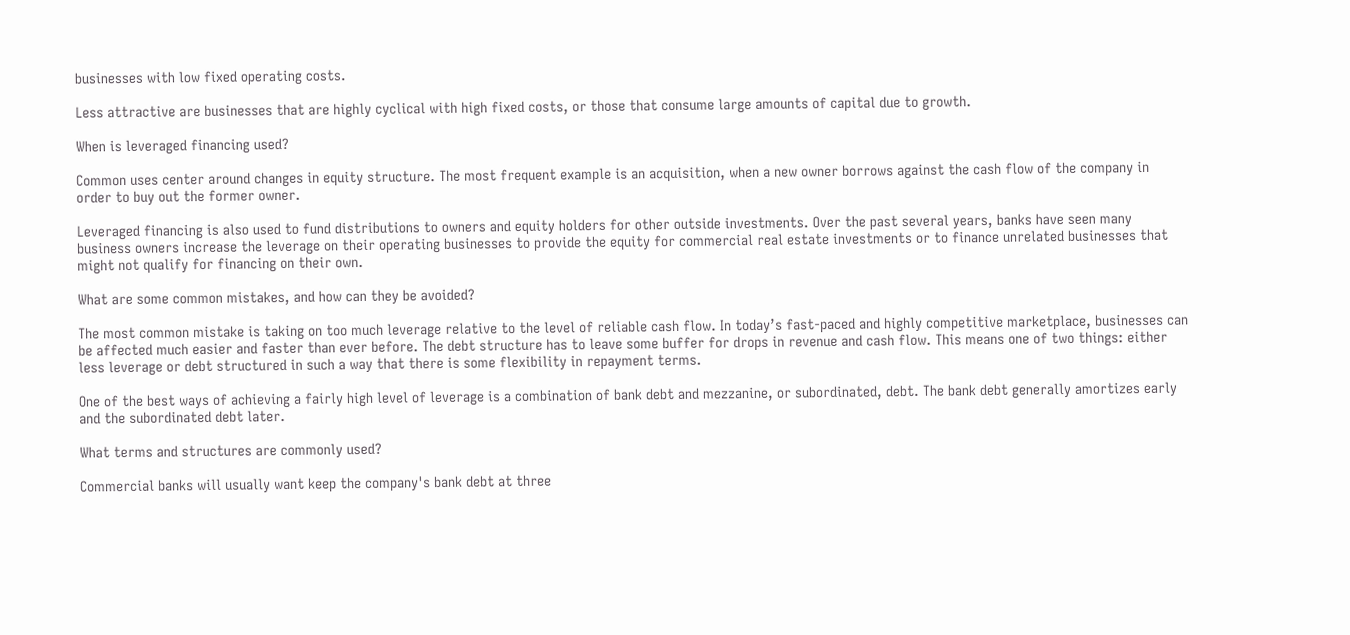businesses with low fixed operating costs.

Less attractive are businesses that are highly cyclical with high fixed costs, or those that consume large amounts of capital due to growth.

When is leveraged financing used?

Common uses center around changes in equity structure. The most frequent example is an acquisition, when a new owner borrows against the cash flow of the company in order to buy out the former owner.

Leveraged financing is also used to fund distributions to owners and equity holders for other outside investments. Over the past several years, banks have seen many business owners increase the leverage on their operating businesses to provide the equity for commercial real estate investments or to finance unrelated businesses that might not qualify for financing on their own.

What are some common mistakes, and how can they be avoided?

The most common mistake is taking on too much leverage relative to the level of reliable cash flow. In today’s fast-paced and highly competitive marketplace, businesses can be affected much easier and faster than ever before. The debt structure has to leave some buffer for drops in revenue and cash flow. This means one of two things: either less leverage or debt structured in such a way that there is some flexibility in repayment terms.

One of the best ways of achieving a fairly high level of leverage is a combination of bank debt and mezzanine, or subordinated, debt. The bank debt generally amortizes early and the subordinated debt later.

What terms and structures are commonly used?

Commercial banks will usually want keep the company's bank debt at three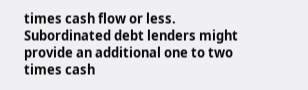times cash flow or less. Subordinated debt lenders might provide an additional one to two times cash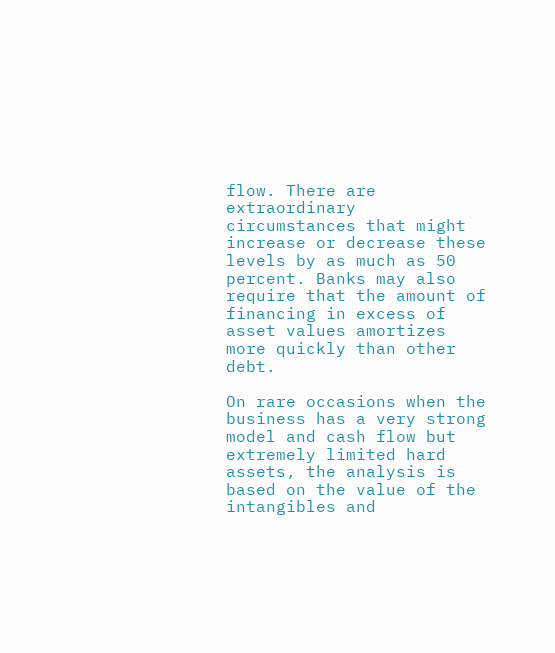flow. There are extraordinary circumstances that might increase or decrease these levels by as much as 50 percent. Banks may also require that the amount of financing in excess of asset values amortizes more quickly than other debt.

On rare occasions when the business has a very strong model and cash flow but extremely limited hard assets, the analysis is based on the value of the intangibles and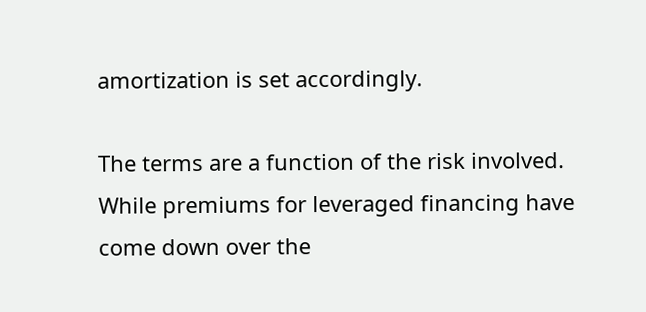amortization is set accordingly.

The terms are a function of the risk involved. While premiums for leveraged financing have come down over the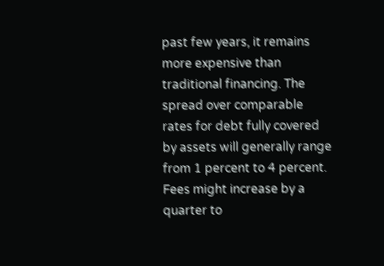past few years, it remains more expensive than traditional financing. The spread over comparable rates for debt fully covered by assets will generally range from 1 percent to 4 percent. Fees might increase by a quarter to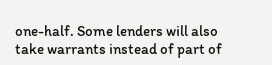one-half. Some lenders will also take warrants instead of part of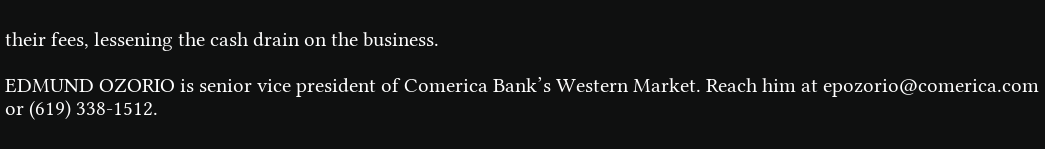their fees, lessening the cash drain on the business.

EDMUND OZORIO is senior vice president of Comerica Bank’s Western Market. Reach him at epozorio@comerica.com or (619) 338-1512.